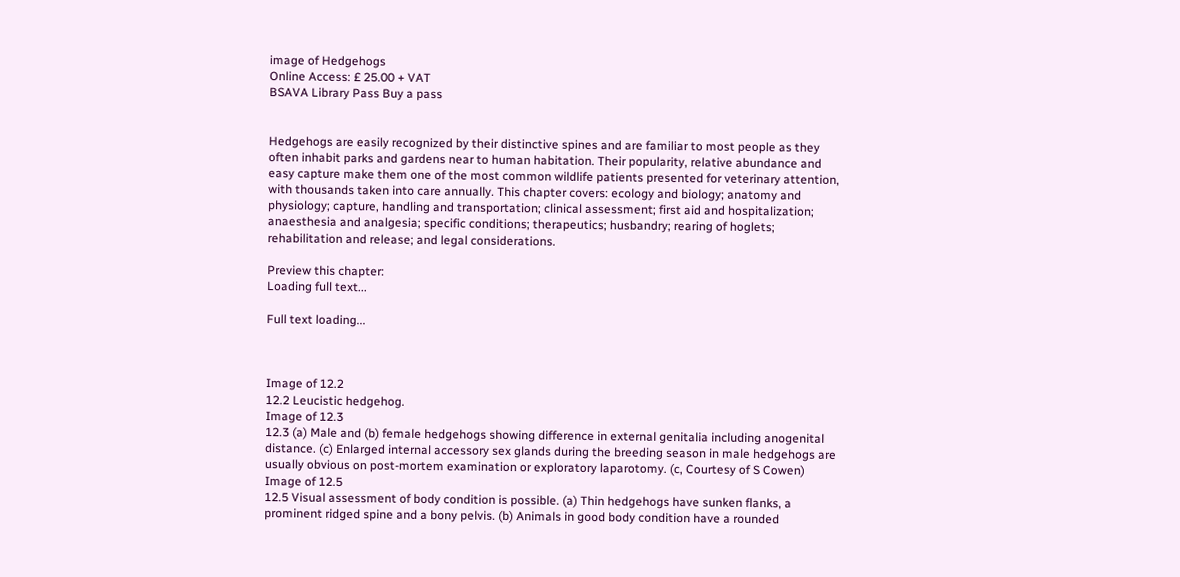image of Hedgehogs
Online Access: £ 25.00 + VAT
BSAVA Library Pass Buy a pass


Hedgehogs are easily recognized by their distinctive spines and are familiar to most people as they often inhabit parks and gardens near to human habitation. Their popularity, relative abundance and easy capture make them one of the most common wildlife patients presented for veterinary attention, with thousands taken into care annually. This chapter covers: ecology and biology; anatomy and physiology; capture, handling and transportation; clinical assessment; first aid and hospitalization; anaesthesia and analgesia; specific conditions; therapeutics; husbandry; rearing of hoglets; rehabilitation and release; and legal considerations.

Preview this chapter:
Loading full text...

Full text loading...



Image of 12.2
12.2 Leucistic hedgehog.
Image of 12.3
12.3 (a) Male and (b) female hedgehogs showing difference in external genitalia including anogenital distance. (c) Enlarged internal accessory sex glands during the breeding season in male hedgehogs are usually obvious on post-mortem examination or exploratory laparotomy. (c, Courtesy of S Cowen)
Image of 12.5
12.5 Visual assessment of body condition is possible. (a) Thin hedgehogs have sunken flanks, a prominent ridged spine and a bony pelvis. (b) Animals in good body condition have a rounded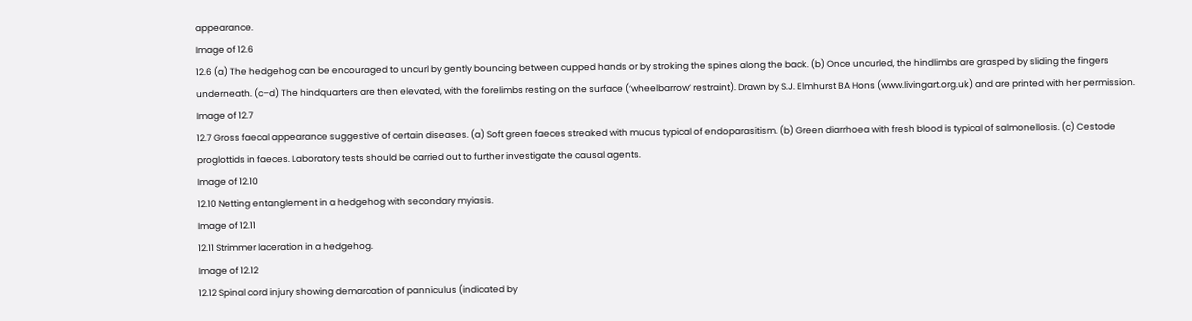appearance.
Image of 12.6
12.6 (a) The hedgehog can be encouraged to uncurl by gently bouncing between cupped hands or by stroking the spines along the back. (b) Once uncurled, the hindlimbs are grasped by sliding the fingers underneath. (c–d) The hindquarters are then elevated, with the forelimbs resting on the surface (‘wheelbarrow’ restraint). Drawn by S.J. Elmhurst BA Hons (www.livingart.org.uk) and are printed with her permission.
Image of 12.7
12.7 Gross faecal appearance suggestive of certain diseases. (a) Soft green faeces streaked with mucus typical of endoparasitism. (b) Green diarrhoea with fresh blood is typical of salmonellosis. (c) Cestode proglottids in faeces. Laboratory tests should be carried out to further investigate the causal agents.
Image of 12.10
12.10 Netting entanglement in a hedgehog with secondary myiasis.
Image of 12.11
12.11 Strimmer laceration in a hedgehog.
Image of 12.12
12.12 Spinal cord injury showing demarcation of panniculus (indicated by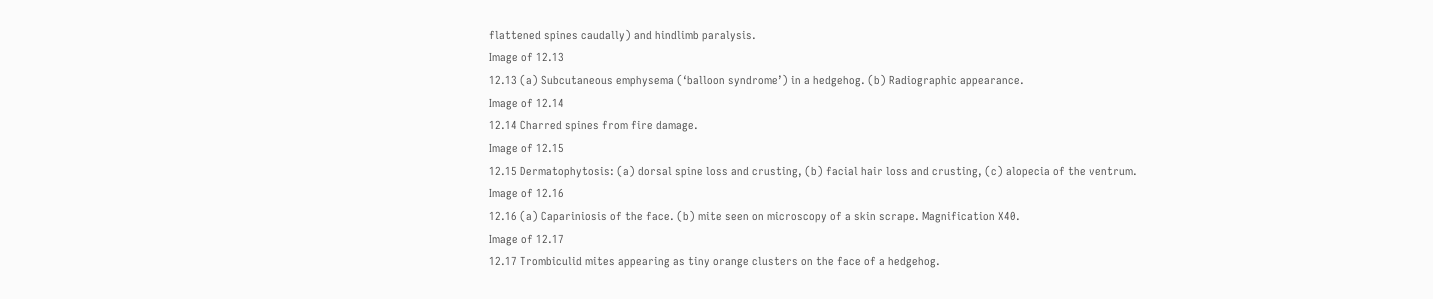flattened spines caudally) and hindlimb paralysis.
Image of 12.13
12.13 (a) Subcutaneous emphysema (‘balloon syndrome’) in a hedgehog. (b) Radiographic appearance.
Image of 12.14
12.14 Charred spines from fire damage.
Image of 12.15
12.15 Dermatophytosis: (a) dorsal spine loss and crusting, (b) facial hair loss and crusting, (c) alopecia of the ventrum.
Image of 12.16
12.16 (a) Capariniosis of the face. (b) mite seen on microscopy of a skin scrape. Magnification X40.
Image of 12.17
12.17 Trombiculid mites appearing as tiny orange clusters on the face of a hedgehog.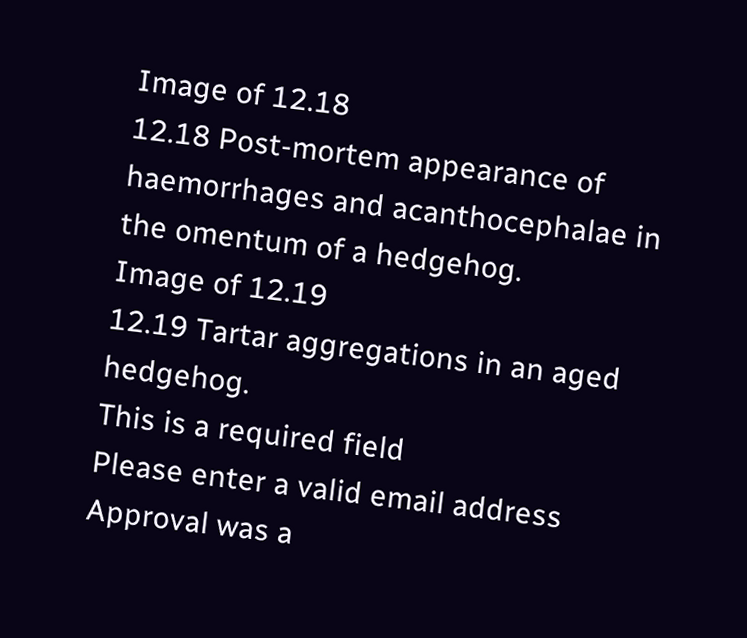Image of 12.18
12.18 Post-mortem appearance of haemorrhages and acanthocephalae in the omentum of a hedgehog.
Image of 12.19
12.19 Tartar aggregations in an aged hedgehog.
This is a required field
Please enter a valid email address
Approval was a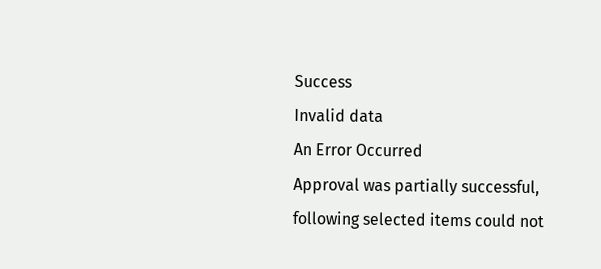Success
Invalid data
An Error Occurred
Approval was partially successful, following selected items could not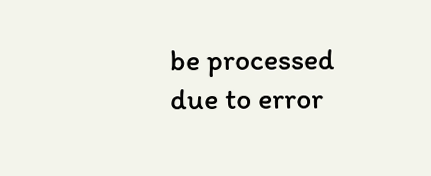be processed due to error